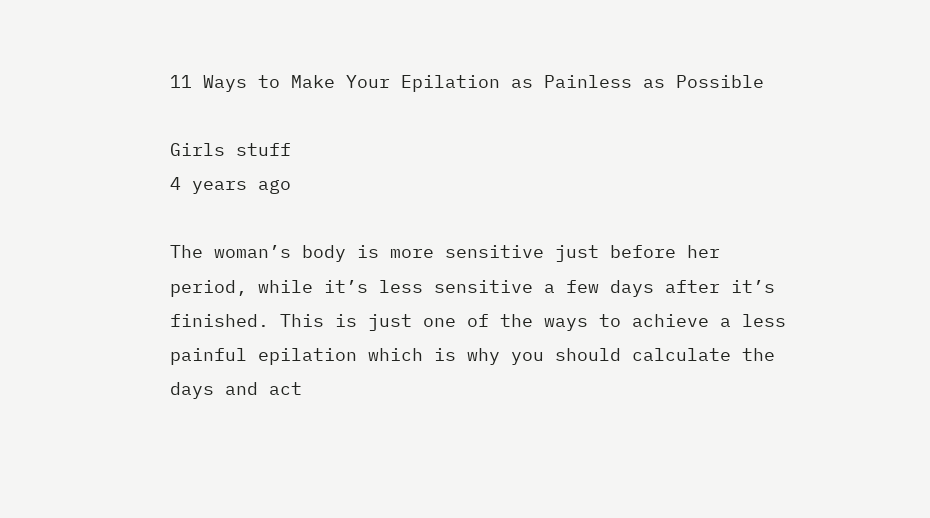11 Ways to Make Your Epilation as Painless as Possible

Girls stuff
4 years ago

The woman’s body is more sensitive just before her period, while it’s less sensitive a few days after it’s finished. This is just one of the ways to achieve a less painful epilation which is why you should calculate the days and act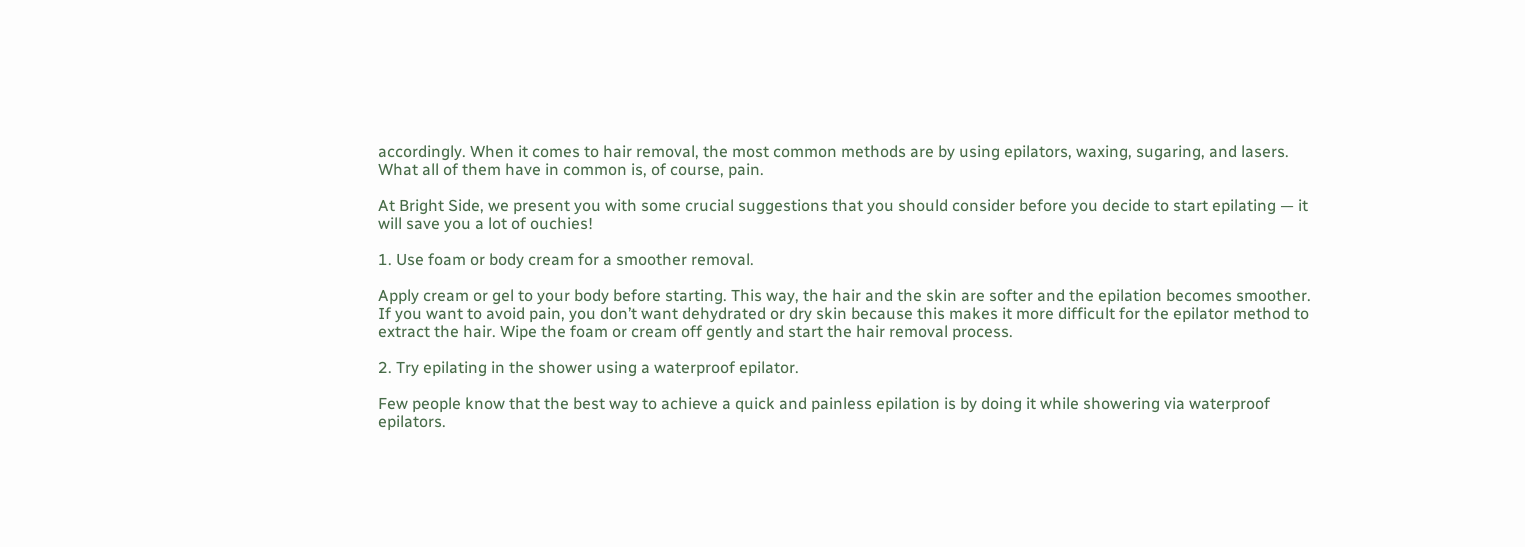accordingly. When it comes to hair removal, the most common methods are by using epilators, waxing, sugaring, and lasers. What all of them have in common is, of course, pain.

At Bright Side, we present you with some crucial suggestions that you should consider before you decide to start epilating — it will save you a lot of ouchies!

1. Use foam or body cream for a smoother removal.

Apply cream or gel to your body before starting. This way, the hair and the skin are softer and the epilation becomes smoother. If you want to avoid pain, you don’t want dehydrated or dry skin because this makes it more difficult for the epilator method to extract the hair. Wipe the foam or cream off gently and start the hair removal process.

2. Try epilating in the shower using a waterproof epilator.

Few people know that the best way to achieve a quick and painless epilation is by doing it while showering via waterproof epilators.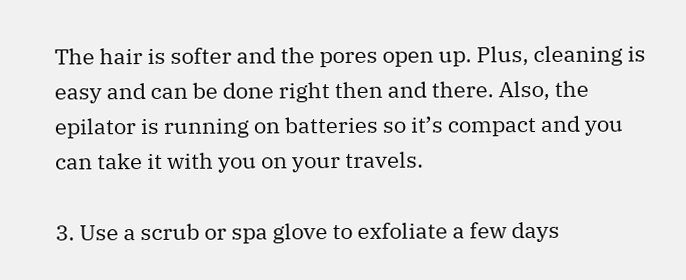The hair is softer and the pores open up. Plus, cleaning is easy and can be done right then and there. Also, the epilator is running on batteries so it’s compact and you can take it with you on your travels.

3. Use a scrub or spa glove to exfoliate a few days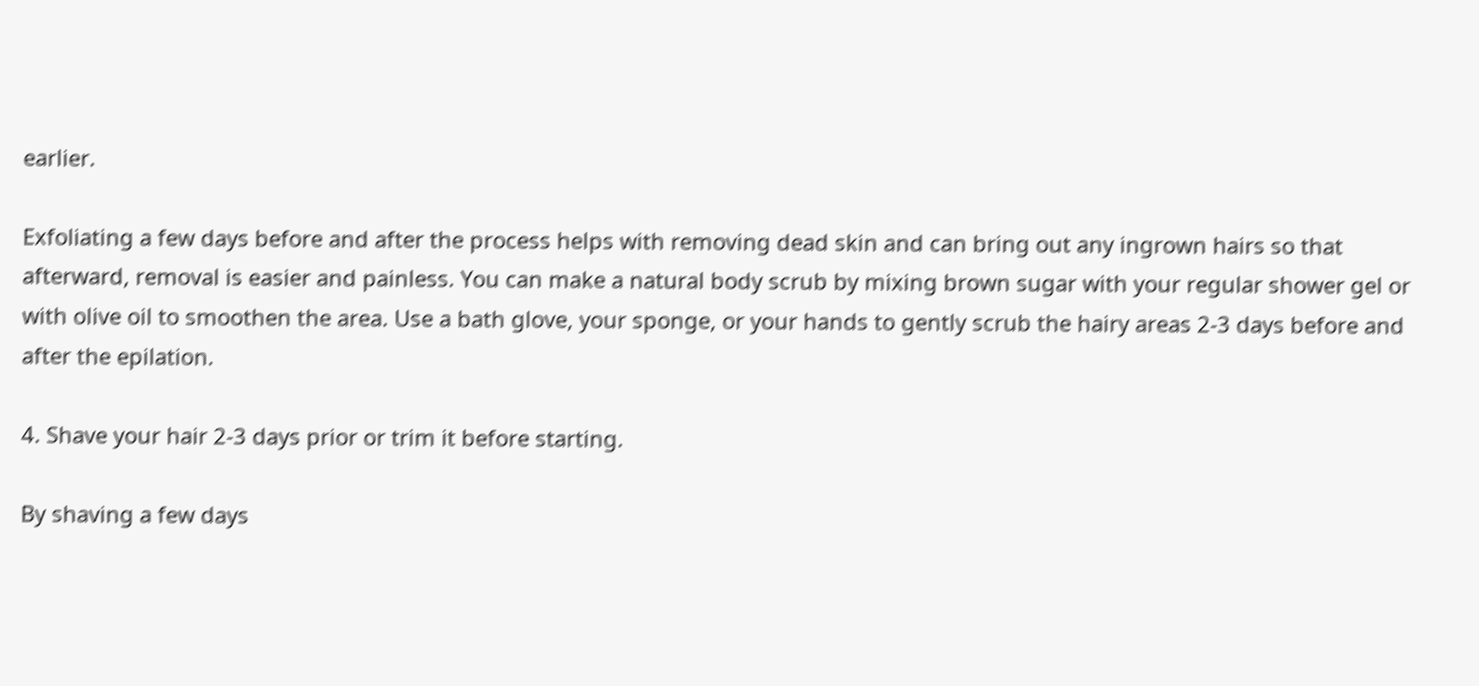earlier.

Exfoliating a few days before and after the process helps with removing dead skin and can bring out any ingrown hairs so that afterward, removal is easier and painless. You can make a natural body scrub by mixing brown sugar with your regular shower gel or with olive oil to smoothen the area. Use a bath glove, your sponge, or your hands to gently scrub the hairy areas 2-3 days before and after the epilation.

4. Shave your hair 2-3 days prior or trim it before starting.

By shaving a few days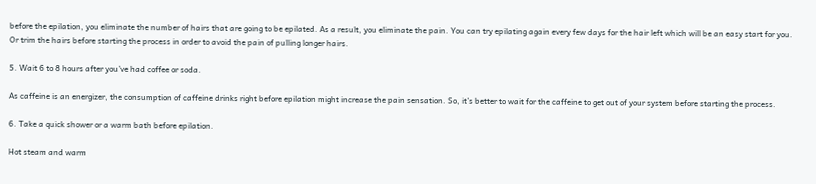before the epilation, you eliminate the number of hairs that are going to be epilated. As a result, you eliminate the pain. You can try epilating again every few days for the hair left which will be an easy start for you. Or trim the hairs before starting the process in order to avoid the pain of pulling longer hairs.

5. Wait 6 to 8 hours after you’ve had coffee or soda.

As caffeine is an energizer, the consumption of caffeine drinks right before epilation might increase the pain sensation. So, it’s better to wait for the caffeine to get out of your system before starting the process.

6. Take a quick shower or a warm bath before epilation.

Hot steam and warm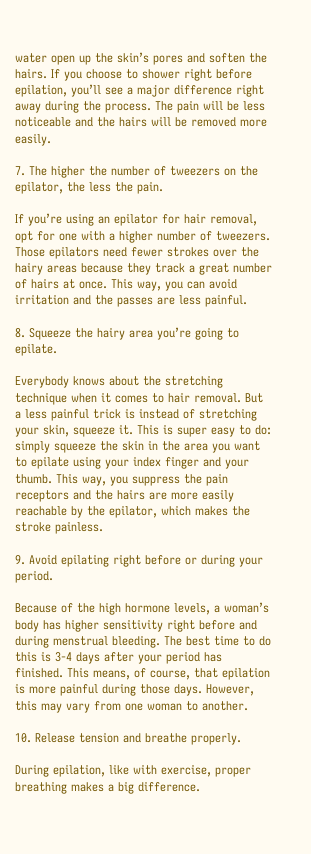water open up the skin’s pores and soften the hairs. If you choose to shower right before epilation, you’ll see a major difference right away during the process. The pain will be less noticeable and the hairs will be removed more easily.

7. The higher the number of tweezers on the epilator, the less the pain.

If you’re using an epilator for hair removal, opt for one with a higher number of tweezers. Those epilators need fewer strokes over the hairy areas because they track a great number of hairs at once. This way, you can avoid irritation and the passes are less painful.

8. Squeeze the hairy area you’re going to epilate.

Everybody knows about the stretching technique when it comes to hair removal. But a less painful trick is instead of stretching your skin, squeeze it. This is super easy to do: simply squeeze the skin in the area you want to epilate using your index finger and your thumb. This way, you suppress the pain receptors and the hairs are more easily reachable by the epilator, which makes the stroke painless.

9. Avoid epilating right before or during your period.

Because of the high hormone levels, a woman’s body has higher sensitivity right before and during menstrual bleeding. The best time to do this is 3-4 days after your period has finished. This means, of course, that epilation is more painful during those days. However, this may vary from one woman to another.

10. Release tension and breathe properly.

During epilation, like with exercise, proper breathing makes a big difference.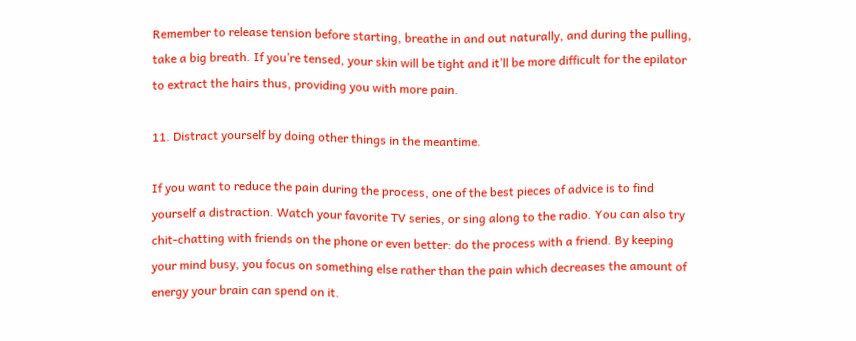Remember to release tension before starting, breathe in and out naturally, and during the pulling, take a big breath. If you’re tensed, your skin will be tight and it’ll be more difficult for the epilator to extract the hairs thus, providing you with more pain.

11. Distract yourself by doing other things in the meantime.

If you want to reduce the pain during the process, one of the best pieces of advice is to find yourself a distraction. Watch your favorite TV series, or sing along to the radio. You can also try chit-chatting with friends on the phone or even better: do the process with a friend. By keeping your mind busy, you focus on something else rather than the pain which decreases the amount of energy your brain can spend on it.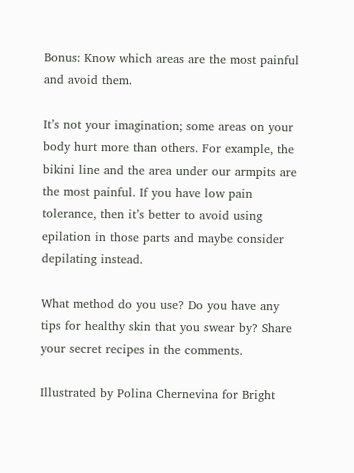Bonus: Know which areas are the most painful and avoid them.

It’s not your imagination; some areas on your body hurt more than others. For example, the bikini line and the area under our armpits are the most painful. If you have low pain tolerance, then it’s better to avoid using epilation in those parts and maybe consider depilating instead.

What method do you use? Do you have any tips for healthy skin that you swear by? Share your secret recipes in the comments.

Illustrated by Polina Chernevina for Bright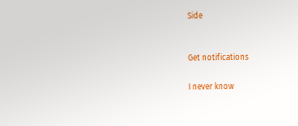Side


Get notifications

I never know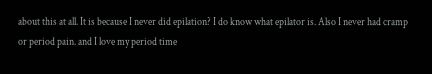about this at all. It is because I never did epilation? I do know what epilator is. Also I never had cramp or period pain. and I love my period time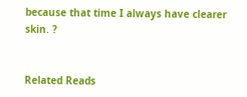because that time I always have clearer skin. ?


Related Reads